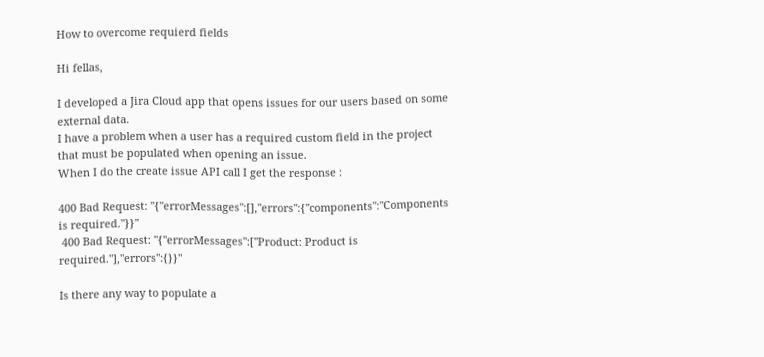How to overcome requierd fields

Hi fellas,

I developed a Jira Cloud app that opens issues for our users based on some external data.
I have a problem when a user has a required custom field in the project that must be populated when opening an issue.
When I do the create issue API call I get the response :

400 Bad Request: "{"errorMessages":[],"errors":{"components":"Components is required."}}"
 400 Bad Request: "{"errorMessages":["Product: Product is required."],"errors":{}}"

Is there any way to populate a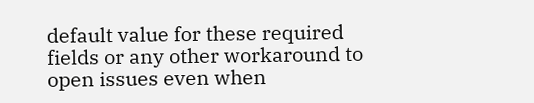default value for these required fields or any other workaround to open issues even when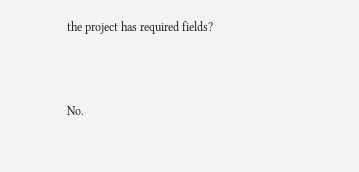the project has required fields?



No.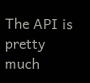The API is pretty much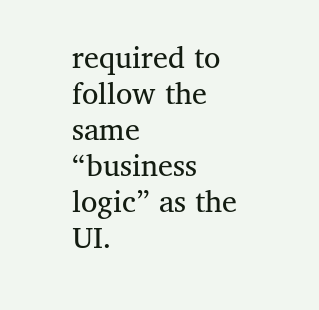required to follow the same “business logic” as the UI.